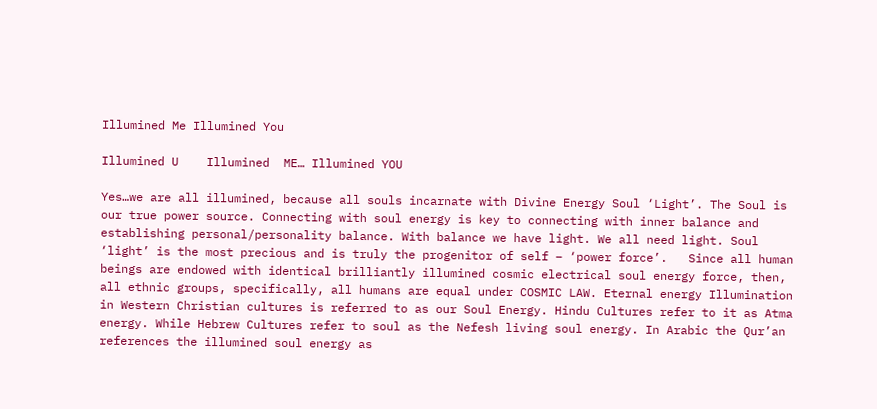Illumined Me Illumined You

Illumined U    Illumined  ME… Illumined YOU

Yes…we are all illumined, because all souls incarnate with Divine Energy Soul ‘Light’. The Soul is our true power source. Connecting with soul energy is key to connecting with inner balance and establishing personal/personality balance. With balance we have light. We all need light. Soul ‘light’ is the most precious and is truly the progenitor of self – ‘power force’.   Since all human beings are endowed with identical brilliantly illumined cosmic electrical soul energy force, then, all ethnic groups, specifically, all humans are equal under COSMIC LAW. Eternal energy Illumination in Western Christian cultures is referred to as our Soul Energy. Hindu Cultures refer to it as Atma energy. While Hebrew Cultures refer to soul as the Nefesh living soul energy. In Arabic the Qur’an references the illumined soul energy as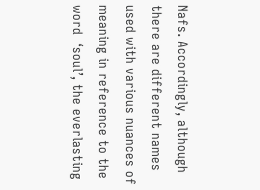Nafs. Accordingly, although there are different names used with various nuances of meaning in reference to the word  ‘soul’, the everlasting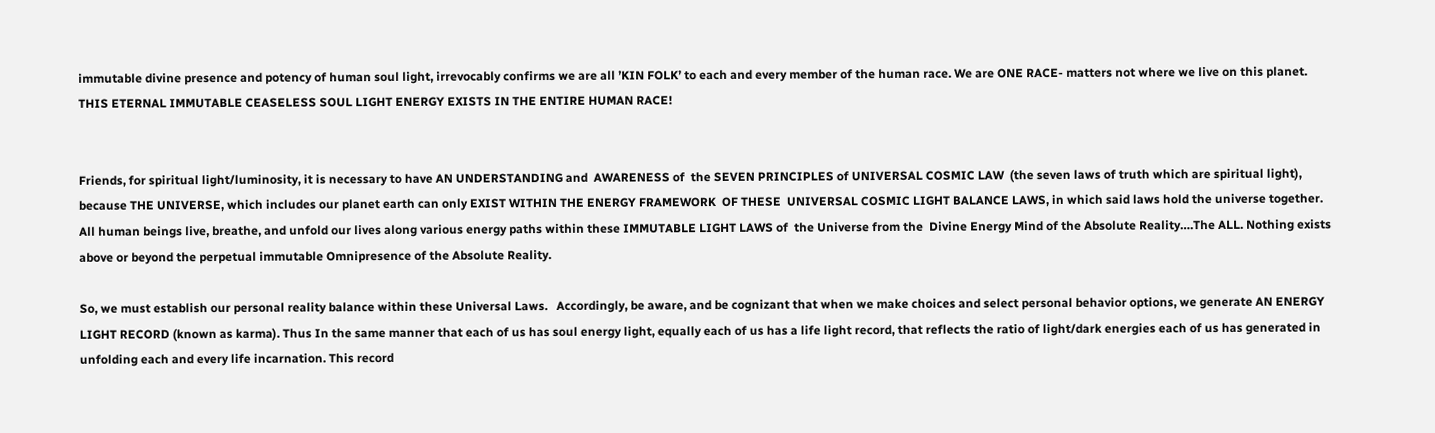immutable divine presence and potency of human soul light, irrevocably confirms we are all ’KIN FOLK’ to each and every member of the human race. We are ONE RACE- matters not where we live on this planet. THIS ETERNAL IMMUTABLE CEASELESS SOUL LIGHT ENERGY EXISTS IN THE ENTIRE HUMAN RACE!


Friends, for spiritual light/luminosity, it is necessary to have AN UNDERSTANDING and  AWARENESS of  the SEVEN PRINCIPLES of UNIVERSAL COSMIC LAW  (the seven laws of truth which are spiritual light), because THE UNIVERSE, which includes our planet earth can only EXIST WITHIN THE ENERGY FRAMEWORK  OF THESE  UNIVERSAL COSMIC LIGHT BALANCE LAWS, in which said laws hold the universe together.  All human beings live, breathe, and unfold our lives along various energy paths within these IMMUTABLE LIGHT LAWS of  the Universe from the  Divine Energy Mind of the Absolute Reality….The ALL. Nothing exists above or beyond the perpetual immutable Omnipresence of the Absolute Reality.

So, we must establish our personal reality balance within these Universal Laws.   Accordingly, be aware, and be cognizant that when we make choices and select personal behavior options, we generate AN ENERGY LIGHT RECORD (known as karma). Thus In the same manner that each of us has soul energy light, equally each of us has a life light record, that reflects the ratio of light/dark energies each of us has generated in unfolding each and every life incarnation. This record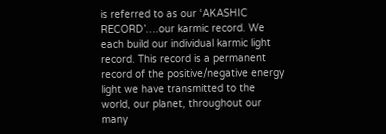is referred to as our ‘AKASHIC RECORD’….our karmic record. We each build our individual karmic light record. This record is a permanent record of the positive/negative energy light we have transmitted to the world, our planet, throughout our many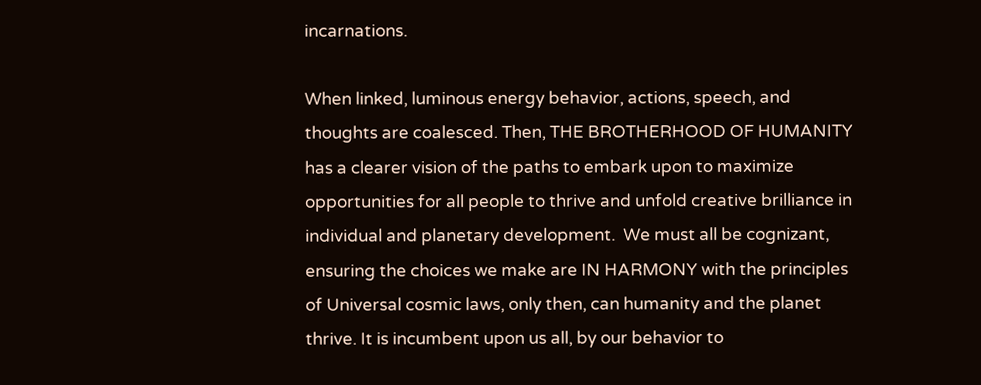incarnations.

When linked, luminous energy behavior, actions, speech, and thoughts are coalesced. Then, THE BROTHERHOOD OF HUMANITY has a clearer vision of the paths to embark upon to maximize opportunities for all people to thrive and unfold creative brilliance in individual and planetary development.  We must all be cognizant, ensuring the choices we make are IN HARMONY with the principles of Universal cosmic laws, only then, can humanity and the planet thrive. It is incumbent upon us all, by our behavior to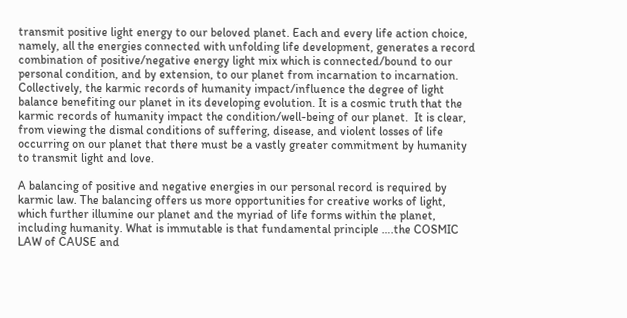transmit positive light energy to our beloved planet. Each and every life action choice, namely, all the energies connected with unfolding life development, generates a record combination of positive/negative energy light mix which is connected/bound to our personal condition, and by extension, to our planet from incarnation to incarnation. Collectively, the karmic records of humanity impact/influence the degree of light balance benefiting our planet in its developing evolution. It is a cosmic truth that the karmic records of humanity impact the condition/well-being of our planet.  It is clear, from viewing the dismal conditions of suffering, disease, and violent losses of life occurring on our planet that there must be a vastly greater commitment by humanity to transmit light and love.

A balancing of positive and negative energies in our personal record is required by karmic law. The balancing offers us more opportunities for creative works of light, which further illumine our planet and the myriad of life forms within the planet, including humanity. What is immutable is that fundamental principle ….the COSMIC LAW of CAUSE and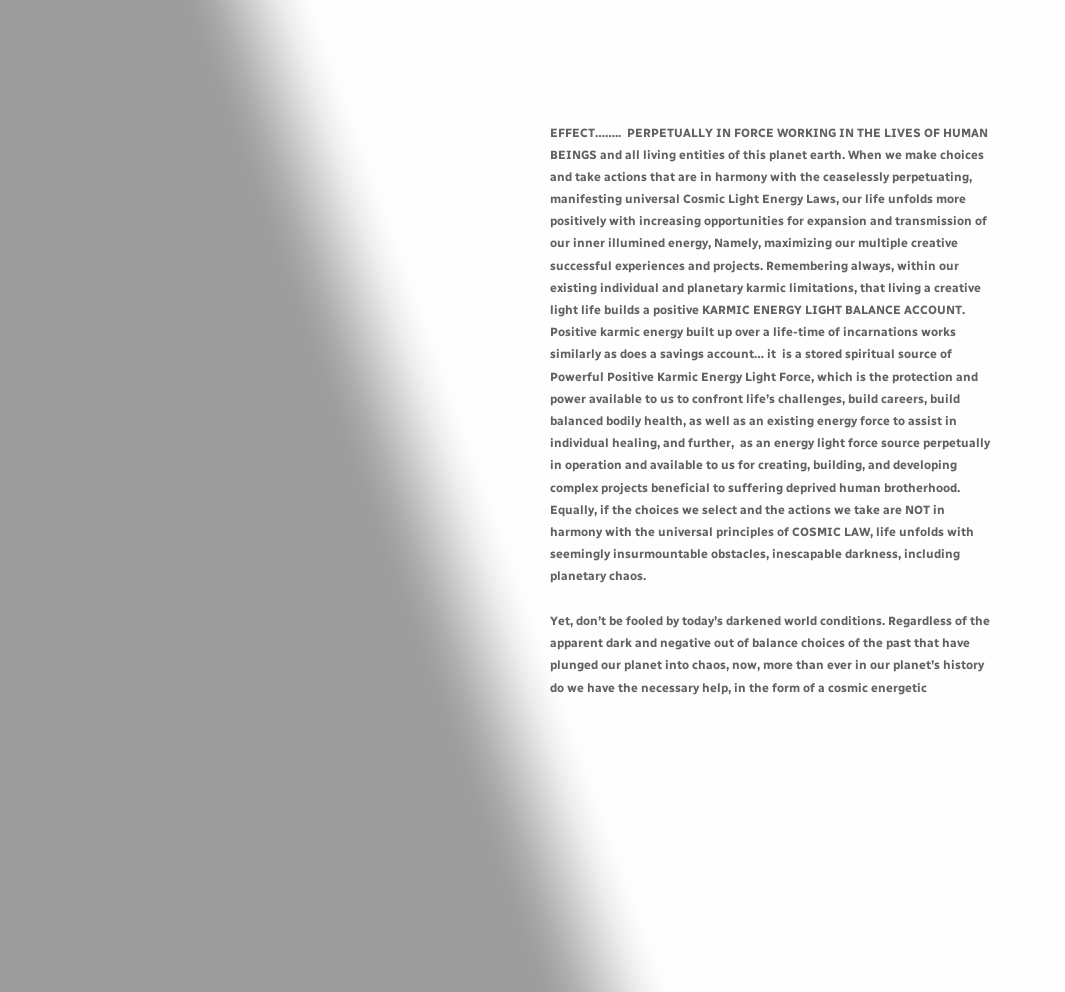EFFECT……..  PERPETUALLY IN FORCE WORKING IN THE LIVES OF HUMAN BEINGS and all living entities of this planet earth. When we make choices and take actions that are in harmony with the ceaselessly perpetuating, manifesting universal Cosmic Light Energy Laws, our life unfolds more positively with increasing opportunities for expansion and transmission of our inner illumined energy, Namely, maximizing our multiple creative successful experiences and projects. Remembering always, within our existing individual and planetary karmic limitations, that living a creative light life builds a positive KARMIC ENERGY LIGHT BALANCE ACCOUNT.  Positive karmic energy built up over a life-time of incarnations works similarly as does a savings account… it  is a stored spiritual source of Powerful Positive Karmic Energy Light Force, which is the protection and power available to us to confront life’s challenges, build careers, build balanced bodily health, as well as an existing energy force to assist in individual healing, and further,  as an energy light force source perpetually in operation and available to us for creating, building, and developing complex projects beneficial to suffering deprived human brotherhood.  Equally, if the choices we select and the actions we take are NOT in harmony with the universal principles of COSMIC LAW, life unfolds with seemingly insurmountable obstacles, inescapable darkness, including planetary chaos.

Yet, don’t be fooled by today’s darkened world conditions. Regardless of the apparent dark and negative out of balance choices of the past that have plunged our planet into chaos, now, more than ever in our planet’s history do we have the necessary help, in the form of a cosmic energetic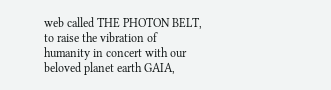web called THE PHOTON BELT, to raise the vibration of humanity in concert with our beloved planet earth GAIA,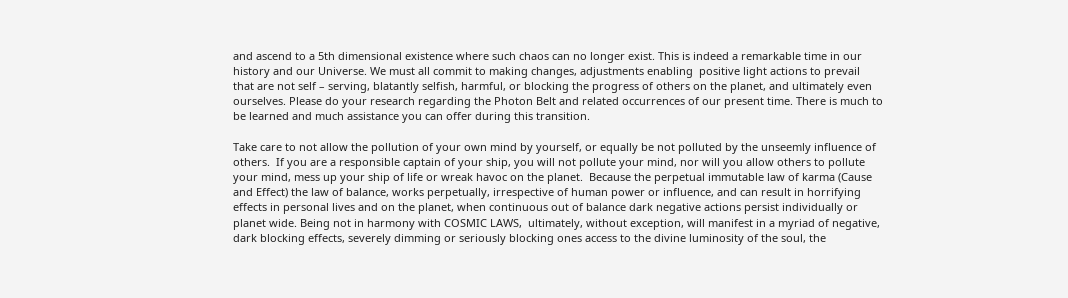and ascend to a 5th dimensional existence where such chaos can no longer exist. This is indeed a remarkable time in our history and our Universe. We must all commit to making changes, adjustments enabling  positive light actions to prevail that are not self – serving, blatantly selfish, harmful, or blocking the progress of others on the planet, and ultimately even ourselves. Please do your research regarding the Photon Belt and related occurrences of our present time. There is much to be learned and much assistance you can offer during this transition.

Take care to not allow the pollution of your own mind by yourself, or equally be not polluted by the unseemly influence of others.  If you are a responsible captain of your ship, you will not pollute your mind, nor will you allow others to pollute your mind, mess up your ship of life or wreak havoc on the planet.  Because the perpetual immutable law of karma (Cause and Effect) the law of balance, works perpetually, irrespective of human power or influence, and can result in horrifying effects in personal lives and on the planet, when continuous out of balance dark negative actions persist individually or planet wide. Being not in harmony with COSMIC LAWS,  ultimately, without exception, will manifest in a myriad of negative, dark blocking effects, severely dimming or seriously blocking ones access to the divine luminosity of the soul, the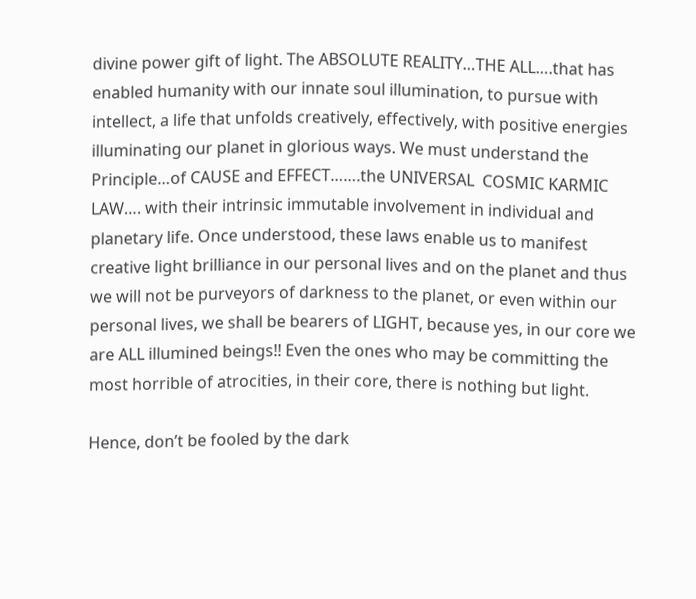divine power gift of light. The ABSOLUTE REALITY…THE ALL….that has enabled humanity with our innate soul illumination, to pursue with intellect, a life that unfolds creatively, effectively, with positive energies illuminating our planet in glorious ways. We must understand the Principle…of CAUSE and EFFECT…….the UNIVERSAL  COSMIC KARMIC LAW…. with their intrinsic immutable involvement in individual and planetary life. Once understood, these laws enable us to manifest creative light brilliance in our personal lives and on the planet and thus we will not be purveyors of darkness to the planet, or even within our personal lives, we shall be bearers of LIGHT, because yes, in our core we are ALL illumined beings!! Even the ones who may be committing the most horrible of atrocities, in their core, there is nothing but light.

Hence, don’t be fooled by the dark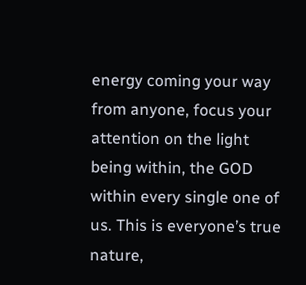energy coming your way from anyone, focus your attention on the light being within, the GOD within every single one of us. This is everyone’s true nature,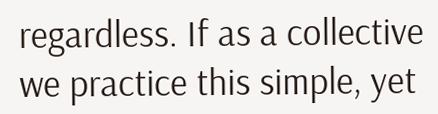regardless. If as a collective we practice this simple, yet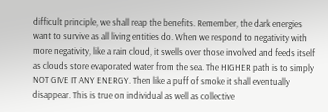difficult principle, we shall reap the benefits. Remember, the dark energies want to survive as all living entities do. When we respond to negativity with more negativity, like a rain cloud, it swells over those involved and feeds itself as clouds store evaporated water from the sea. The HIGHER path is to simply NOT GIVE IT ANY ENERGY. Then like a puff of smoke it shall eventually disappear. This is true on individual as well as collective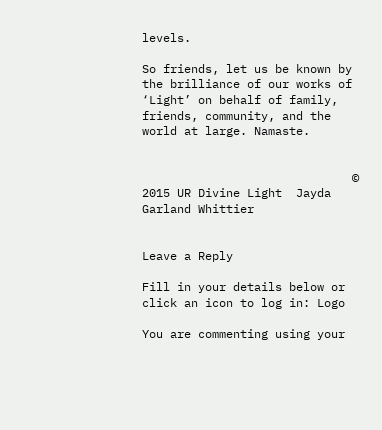levels.

So friends, let us be known by the brilliance of our works of ‘Light’ on behalf of family, friends, community, and the world at large. Namaste.


                              © 2015 UR Divine Light  Jayda Garland Whittier


Leave a Reply

Fill in your details below or click an icon to log in: Logo

You are commenting using your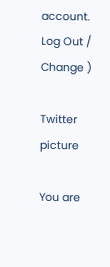account. Log Out /  Change )

Twitter picture

You are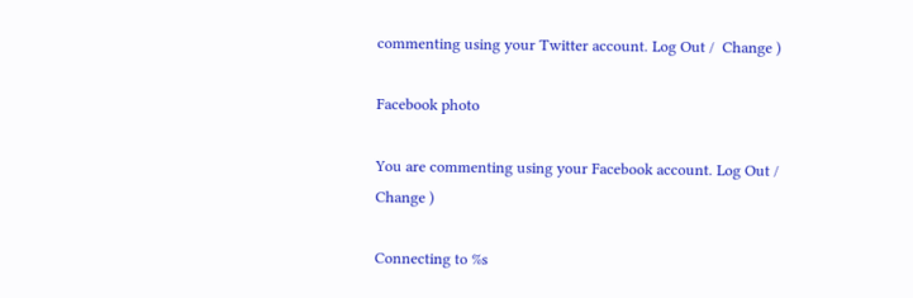commenting using your Twitter account. Log Out /  Change )

Facebook photo

You are commenting using your Facebook account. Log Out /  Change )

Connecting to %s